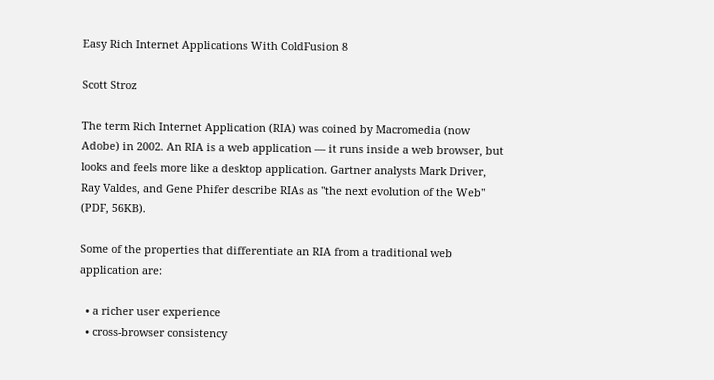Easy Rich Internet Applications With ColdFusion 8

Scott Stroz

The term Rich Internet Application (RIA) was coined by Macromedia (now Adobe) in 2002. An RIA is a web application — it runs inside a web browser, but looks and feels more like a desktop application. Gartner analysts Mark Driver, Ray Valdes, and Gene Phifer describe RIAs as "the next evolution of the Web" (PDF, 56KB).

Some of the properties that differentiate an RIA from a traditional web application are:

  • a richer user experience
  • cross-browser consistency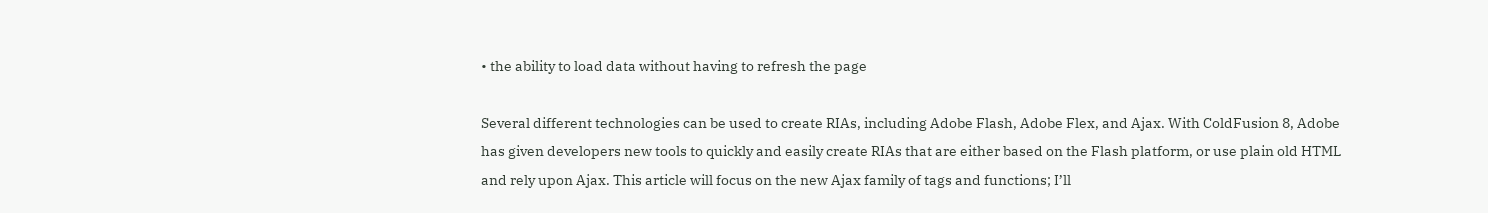• the ability to load data without having to refresh the page

Several different technologies can be used to create RIAs, including Adobe Flash, Adobe Flex, and Ajax. With ColdFusion 8, Adobe has given developers new tools to quickly and easily create RIAs that are either based on the Flash platform, or use plain old HTML and rely upon Ajax. This article will focus on the new Ajax family of tags and functions; I’ll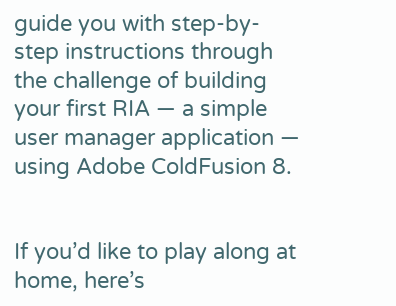guide you with step-by-step instructions through the challenge of building your first RIA — a simple user manager application — using Adobe ColdFusion 8.


If you’d like to play along at home, here’s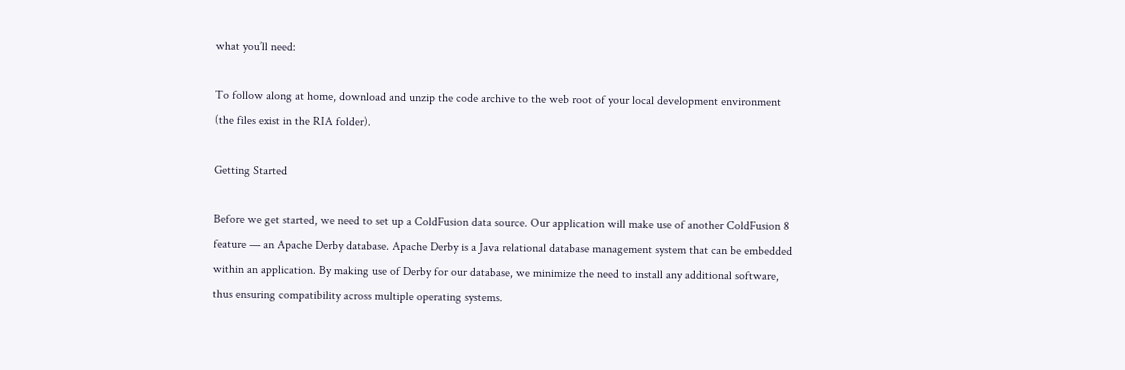what you’ll need:

To follow along at home, download and unzip the code archive to the web root of your local development environment (the files exist in the RIA folder).

Getting Started

Before we get started, we need to set up a ColdFusion data source. Our application will make use of another ColdFusion 8 feature — an Apache Derby database. Apache Derby is a Java relational database management system that can be embedded within an application. By making use of Derby for our database, we minimize the need to install any additional software, thus ensuring compatibility across multiple operating systems.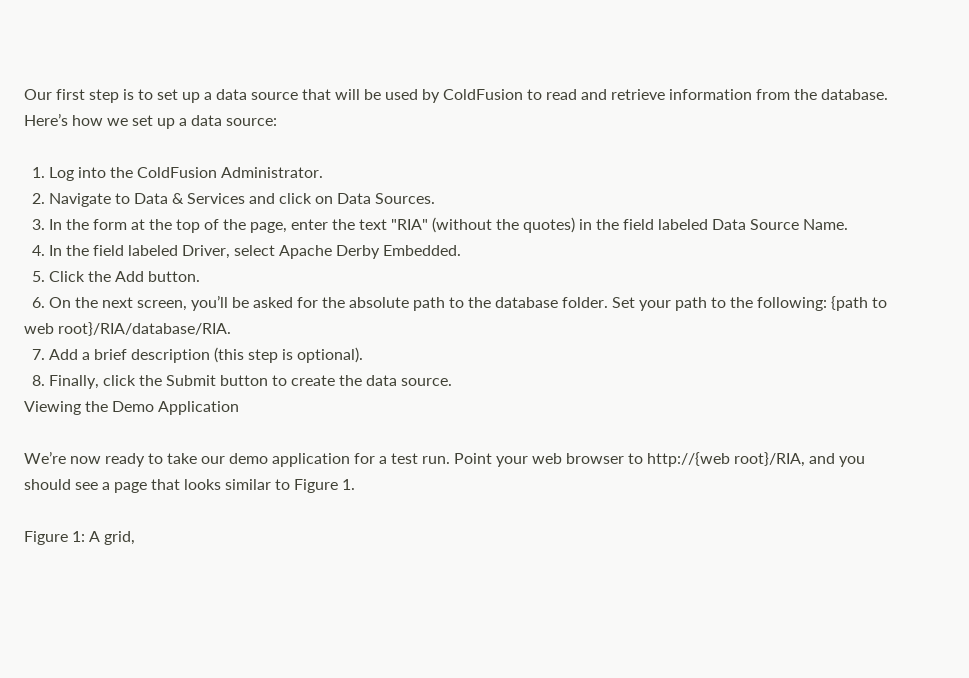Our first step is to set up a data source that will be used by ColdFusion to read and retrieve information from the database. Here’s how we set up a data source:

  1. Log into the ColdFusion Administrator.
  2. Navigate to Data & Services and click on Data Sources.
  3. In the form at the top of the page, enter the text "RIA" (without the quotes) in the field labeled Data Source Name.
  4. In the field labeled Driver, select Apache Derby Embedded.
  5. Click the Add button.
  6. On the next screen, you’ll be asked for the absolute path to the database folder. Set your path to the following: {path to web root}/RIA/database/RIA.
  7. Add a brief description (this step is optional).
  8. Finally, click the Submit button to create the data source.
Viewing the Demo Application

We’re now ready to take our demo application for a test run. Point your web browser to http://{web root}/RIA, and you should see a page that looks similar to Figure 1.

Figure 1: A grid,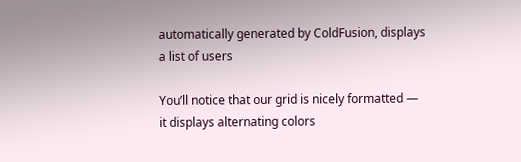automatically generated by ColdFusion, displays a list of users

You’ll notice that our grid is nicely formatted — it displays alternating colors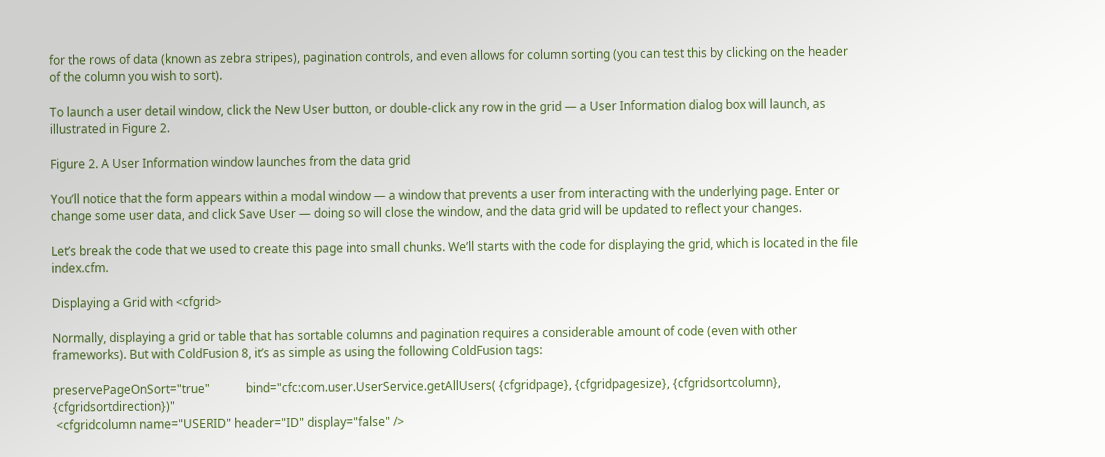for the rows of data (known as zebra stripes), pagination controls, and even allows for column sorting (you can test this by clicking on the header of the column you wish to sort).

To launch a user detail window, click the New User button, or double-click any row in the grid — a User Information dialog box will launch, as illustrated in Figure 2.

Figure 2. A User Information window launches from the data grid

You’ll notice that the form appears within a modal window — a window that prevents a user from interacting with the underlying page. Enter or change some user data, and click Save User — doing so will close the window, and the data grid will be updated to reflect your changes.

Let’s break the code that we used to create this page into small chunks. We’ll starts with the code for displaying the grid, which is located in the file index.cfm.

Displaying a Grid with <cfgrid>

Normally, displaying a grid or table that has sortable columns and pagination requires a considerable amount of code (even with other frameworks). But with ColdFusion 8, it’s as simple as using the following ColdFusion tags:

preservePageOnSort="true"            bind="cfc:com.user.UserService.getAllUsers( {cfgridpage}, {cfgridpagesize}, {cfgridsortcolumn}, {cfgridsortdirection})"
 <cfgridcolumn name="USERID" header="ID" display="false" />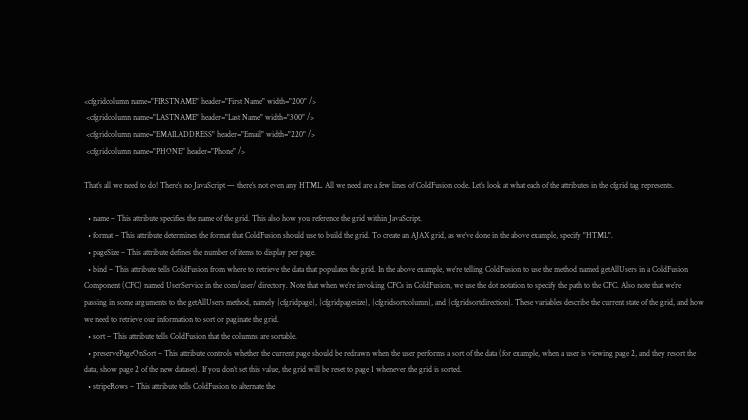<cfgridcolumn name="FIRSTNAME" header="First Name" width="200" />
 <cfgridcolumn name="LASTNAME" header="Last Name" width="300" />
 <cfgridcolumn name="EMAILADDRESS" header="Email" width="220" />
 <cfgridcolumn name="PHONE" header="Phone" />

That’s all we need to do! There’s no JavaScript — there’s not even any HTML. All we need are a few lines of ColdFusion code. Let’s look at what each of the attributes in the cfgrid tag represents.

  • name – This attribute specifies the name of the grid. This also how you reference the grid within JavaScript.
  • format – This attribute determines the format that ColdFusion should use to build the grid. To create an AJAX grid, as we’ve done in the above example, specify "HTML".
  • pageSize – This attribute defines the number of items to display per page.
  • bind – This attribute tells ColdFusion from where to retrieve the data that populates the grid. In the above example, we’re telling ColdFusion to use the method named getAllUsers in a ColdFusion Component (CFC) named UserService in the com/user/ directory. Note that when we’re invoking CFCs in ColdFusion, we use the dot notation to specify the path to the CFC. Also note that we’re passing in some arguments to the getAllUsers method, namely {cfgridpage}, {cfgridpagesize}, {cfgridsortcolumn}, and {cfgridsortdirection}. These variables describe the current state of the grid, and how we need to retrieve our information to sort or paginate the grid.
  • sort – This attribute tells ColdFusion that the columns are sortable.
  • preservePageOnSort – This attribute controls whether the current page should be redrawn when the user performs a sort of the data (for example, when a user is viewing page 2, and they resort the data, show page 2 of the new dataset). If you don’t set this value, the grid will be reset to page 1 whenever the grid is sorted.
  • stripeRows – This attribute tells ColdFusion to alternate the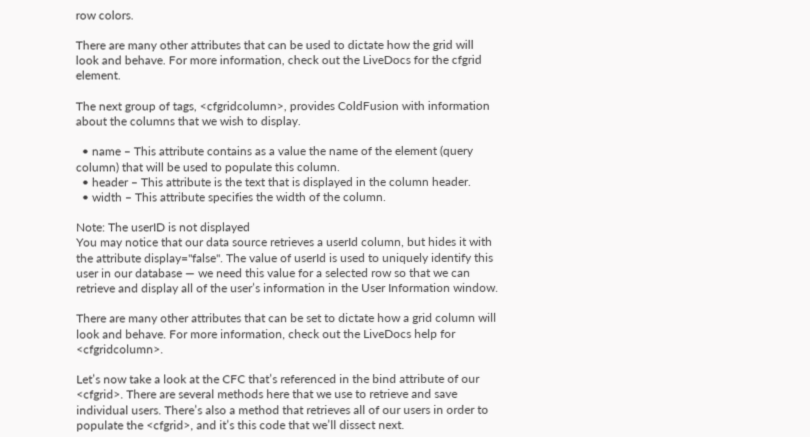row colors.

There are many other attributes that can be used to dictate how the grid will look and behave. For more information, check out the LiveDocs for the cfgrid element.

The next group of tags, <cfgridcolumn>, provides ColdFusion with information about the columns that we wish to display.

  • name – This attribute contains as a value the name of the element (query column) that will be used to populate this column.
  • header – This attribute is the text that is displayed in the column header.
  • width – This attribute specifies the width of the column.

Note: The userID is not displayed
You may notice that our data source retrieves a userId column, but hides it with the attribute display="false". The value of userId is used to uniquely identify this user in our database — we need this value for a selected row so that we can retrieve and display all of the user’s information in the User Information window.

There are many other attributes that can be set to dictate how a grid column will look and behave. For more information, check out the LiveDocs help for <cfgridcolumn>.

Let’s now take a look at the CFC that’s referenced in the bind attribute of our <cfgrid>. There are several methods here that we use to retrieve and save individual users. There’s also a method that retrieves all of our users in order to populate the <cfgrid>, and it’s this code that we’ll dissect next.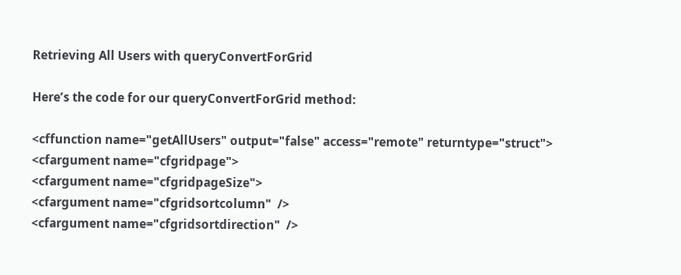Retrieving All Users with queryConvertForGrid

Here’s the code for our queryConvertForGrid method:

<cffunction name="getAllUsers" output="false" access="remote" returntype="struct">
<cfargument name="cfgridpage">
<cfargument name="cfgridpageSize">
<cfargument name="cfgridsortcolumn"  />
<cfargument name="cfgridsortdirection"  />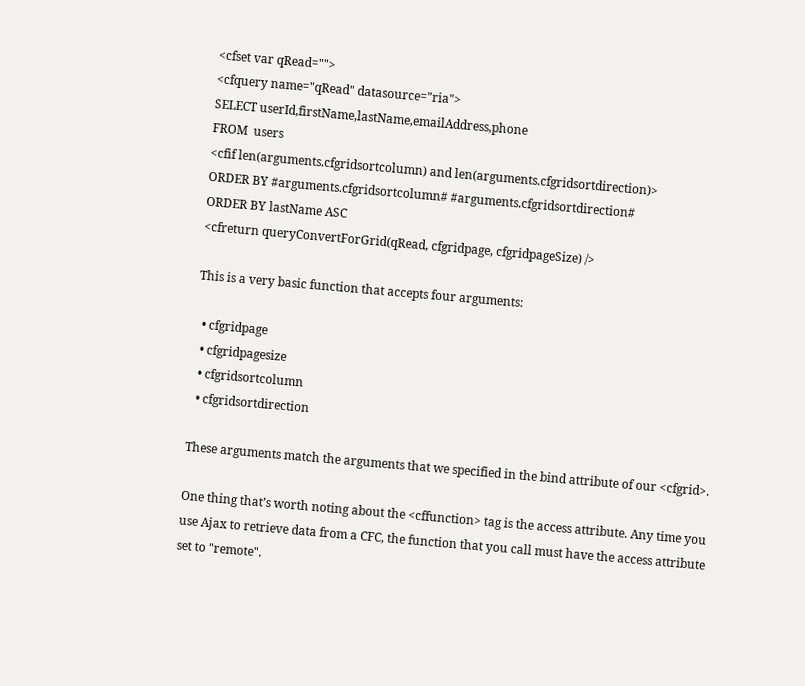<cfset var qRead="">
<cfquery name="qRead" datasource="ria">
SELECT userId,firstName,lastName,emailAddress,phone
FROM  users
<cfif len(arguments.cfgridsortcolumn) and len(arguments.cfgridsortdirection)>
ORDER BY #arguments.cfgridsortcolumn# #arguments.cfgridsortdirection#
ORDER BY lastName ASC
<cfreturn queryConvertForGrid(qRead, cfgridpage, cfgridpageSize) />

This is a very basic function that accepts four arguments:

  • cfgridpage
  • cfgridpagesize
  • cfgridsortcolumn
  • cfgridsortdirection

These arguments match the arguments that we specified in the bind attribute of our <cfgrid>.

One thing that’s worth noting about the <cffunction> tag is the access attribute. Any time you use Ajax to retrieve data from a CFC, the function that you call must have the access attribute set to "remote".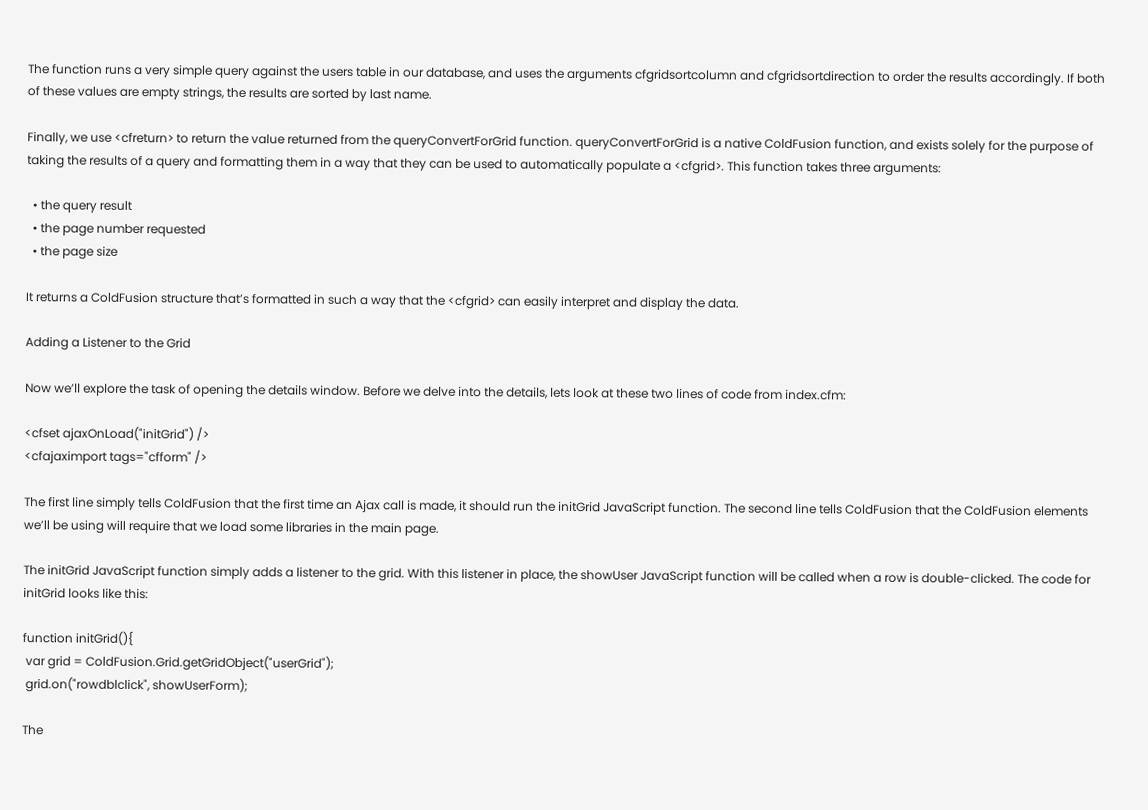The function runs a very simple query against the users table in our database, and uses the arguments cfgridsortcolumn and cfgridsortdirection to order the results accordingly. If both of these values are empty strings, the results are sorted by last name.

Finally, we use <cfreturn> to return the value returned from the queryConvertForGrid function. queryConvertForGrid is a native ColdFusion function, and exists solely for the purpose of taking the results of a query and formatting them in a way that they can be used to automatically populate a <cfgrid>. This function takes three arguments:

  • the query result
  • the page number requested
  • the page size

It returns a ColdFusion structure that’s formatted in such a way that the <cfgrid> can easily interpret and display the data.

Adding a Listener to the Grid

Now we’ll explore the task of opening the details window. Before we delve into the details, lets look at these two lines of code from index.cfm:

<cfset ajaxOnLoad("initGrid") />
<cfajaximport tags="cfform" />

The first line simply tells ColdFusion that the first time an Ajax call is made, it should run the initGrid JavaScript function. The second line tells ColdFusion that the ColdFusion elements we’ll be using will require that we load some libraries in the main page.

The initGrid JavaScript function simply adds a listener to the grid. With this listener in place, the showUser JavaScript function will be called when a row is double-clicked. The code for initGrid looks like this:

function initGrid(){
 var grid = ColdFusion.Grid.getGridObject("userGrid");
 grid.on("rowdblclick", showUserForm);

The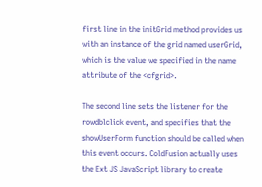first line in the initGrid method provides us with an instance of the grid named userGrid, which is the value we specified in the name attribute of the <cfgrid>.

The second line sets the listener for the rowdblclick event, and specifies that the showUserForm function should be called when this event occurs. ColdFusion actually uses the Ext JS JavaScript library to create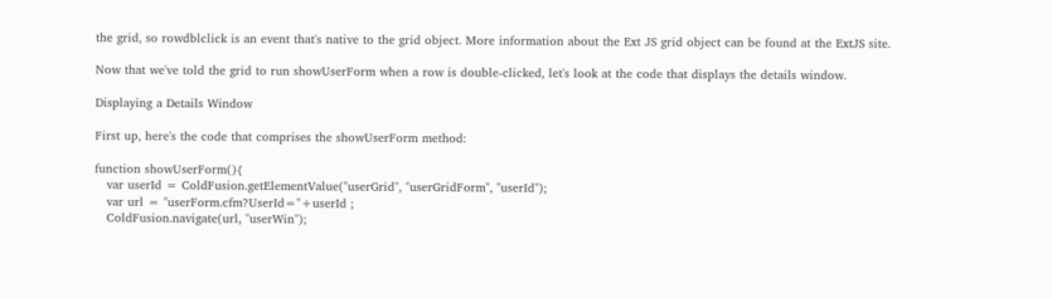the grid, so rowdblclick is an event that's native to the grid object. More information about the Ext JS grid object can be found at the ExtJS site.

Now that we've told the grid to run showUserForm when a row is double-clicked, let's look at the code that displays the details window.

Displaying a Details Window

First up, here's the code that comprises the showUserForm method:

function showUserForm(){
   var userId = ColdFusion.getElementValue("userGrid", "userGridForm", "userId");
   var url = "userForm.cfm?UserId="+userId ;
   ColdFusion.navigate(url, "userWin");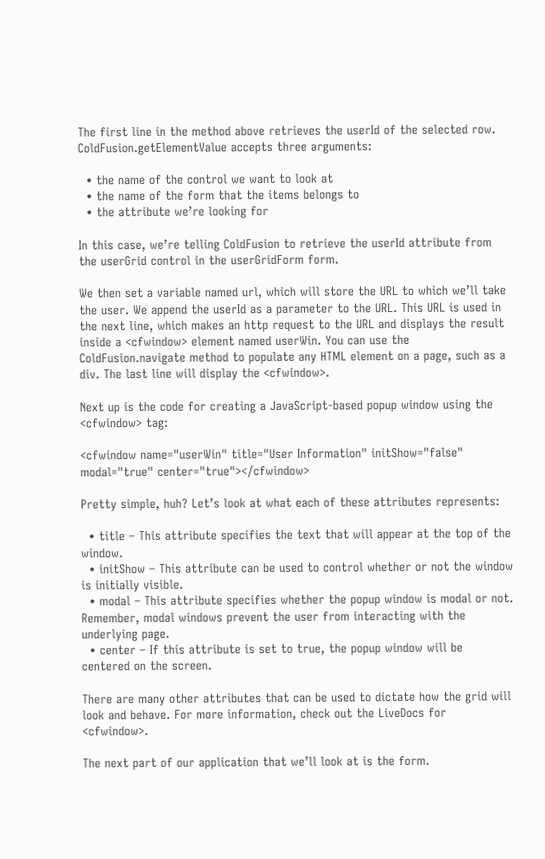The first line in the method above retrieves the userId of the selected row. ColdFusion.getElementValue accepts three arguments:

  • the name of the control we want to look at
  • the name of the form that the items belongs to
  • the attribute we’re looking for

In this case, we’re telling ColdFusion to retrieve the userId attribute from the userGrid control in the userGridForm form.

We then set a variable named url, which will store the URL to which we’ll take the user. We append the userId as a parameter to the URL. This URL is used in the next line, which makes an http request to the URL and displays the result inside a <cfwindow> element named userWin. You can use the ColdFusion.navigate method to populate any HTML element on a page, such as a div. The last line will display the <cfwindow>.

Next up is the code for creating a JavaScript-based popup window using the <cfwindow> tag:

<cfwindow name="userWin" title="User Information" initShow="false" modal="true" center="true"></cfwindow>

Pretty simple, huh? Let’s look at what each of these attributes represents:

  • title – This attribute specifies the text that will appear at the top of the window.
  • initShow – This attribute can be used to control whether or not the window is initially visible.
  • modal – This attribute specifies whether the popup window is modal or not. Remember, modal windows prevent the user from interacting with the underlying page.
  • center – If this attribute is set to true, the popup window will be centered on the screen.

There are many other attributes that can be used to dictate how the grid will look and behave. For more information, check out the LiveDocs for <cfwindow>.

The next part of our application that we’ll look at is the form.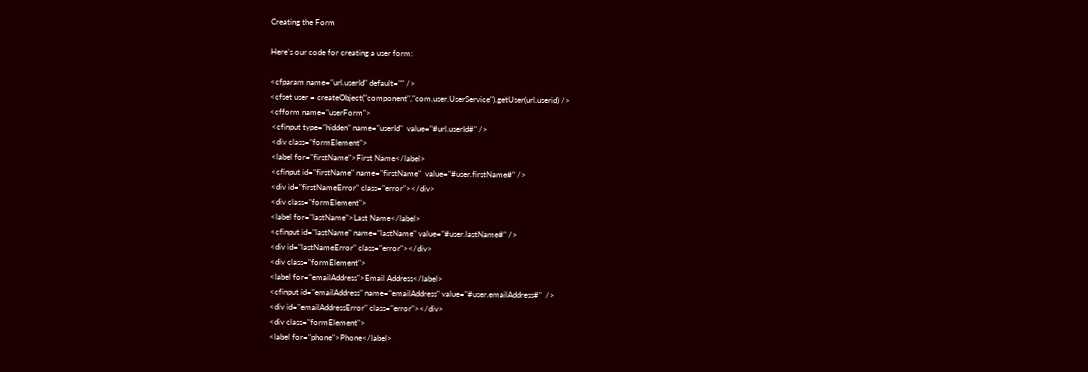Creating the Form

Here’s our code for creating a user form:

<cfparam name="url.userId" default="" />
<cfset user = createObject("component","com.user.UserService").getUser(url.userid) />
<cfform name="userForm">
 <cfinput type="hidden" name="userId"  value="#url.userId#" />
 <div class="formElement">
 <label for="firstName">First Name</label>
 <cfinput id="firstName" name="firstName"  value="#user.firstName#" />
 <div id="firstNameError" class="error"></div>
 <div class="formElement">
 <label for="lastName">Last Name</label>
 <cfinput id="lastName" name="lastName" value="#user.lastName#" />
 <div id="lastNameError" class="error"></div>
 <div class="formElement">
 <label for="emailAddress">Email Address</label>
 <cfinput id="emailAddress" name="emailAddress" value="#user.emailAddress#"  />
 <div id="emailAddressError" class="error"></div>
 <div class="formElement">
 <label for="phone">Phone</label>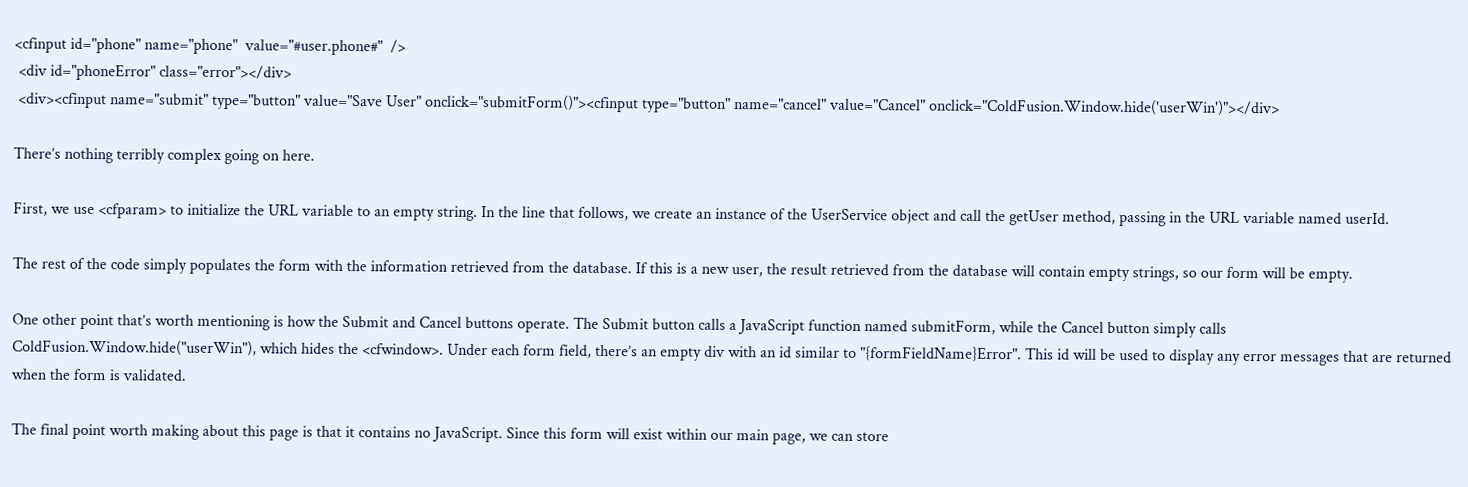<cfinput id="phone" name="phone"  value="#user.phone#"  />
 <div id="phoneError" class="error"></div>
 <div><cfinput name="submit" type="button" value="Save User" onclick="submitForm()"><cfinput type="button" name="cancel" value="Cancel" onclick="ColdFusion.Window.hide('userWin')"></div>

There’s nothing terribly complex going on here.

First, we use <cfparam> to initialize the URL variable to an empty string. In the line that follows, we create an instance of the UserService object and call the getUser method, passing in the URL variable named userId.

The rest of the code simply populates the form with the information retrieved from the database. If this is a new user, the result retrieved from the database will contain empty strings, so our form will be empty.

One other point that’s worth mentioning is how the Submit and Cancel buttons operate. The Submit button calls a JavaScript function named submitForm, while the Cancel button simply calls ColdFusion.Window.hide("userWin"), which hides the <cfwindow>. Under each form field, there’s an empty div with an id similar to "{formFieldName}Error". This id will be used to display any error messages that are returned when the form is validated.

The final point worth making about this page is that it contains no JavaScript. Since this form will exist within our main page, we can store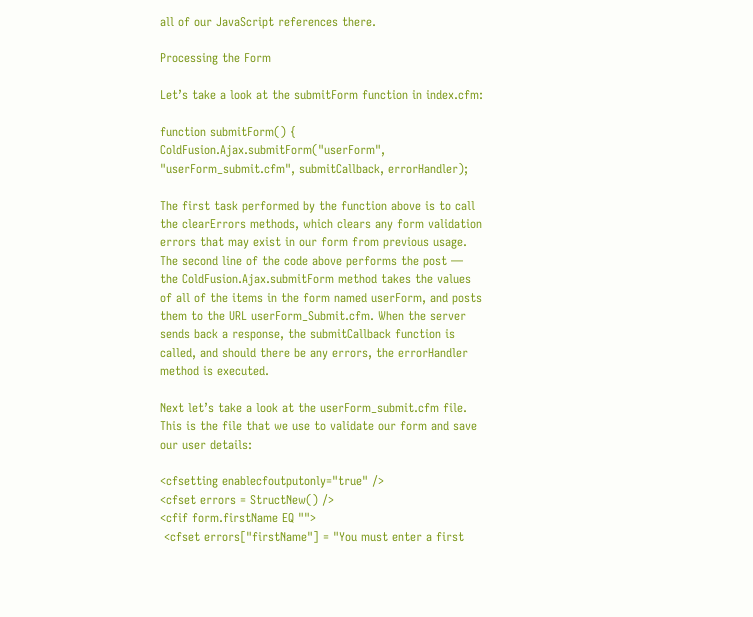all of our JavaScript references there.

Processing the Form

Let’s take a look at the submitForm function in index.cfm:

function submitForm() {
ColdFusion.Ajax.submitForm("userForm", "userForm_submit.cfm", submitCallback, errorHandler);

The first task performed by the function above is to call the clearErrors methods, which clears any form validation errors that may exist in our form from previous usage. The second line of the code above performs the post — the ColdFusion.Ajax.submitForm method takes the values of all of the items in the form named userForm, and posts them to the URL userForm_Submit.cfm. When the server sends back a response, the submitCallback function is called, and should there be any errors, the errorHandler method is executed.

Next let’s take a look at the userForm_submit.cfm file. This is the file that we use to validate our form and save our user details:

<cfsetting enablecfoutputonly="true" />
<cfset errors = StructNew() />
<cfif form.firstName EQ "">
 <cfset errors["firstName"] = "You must enter a first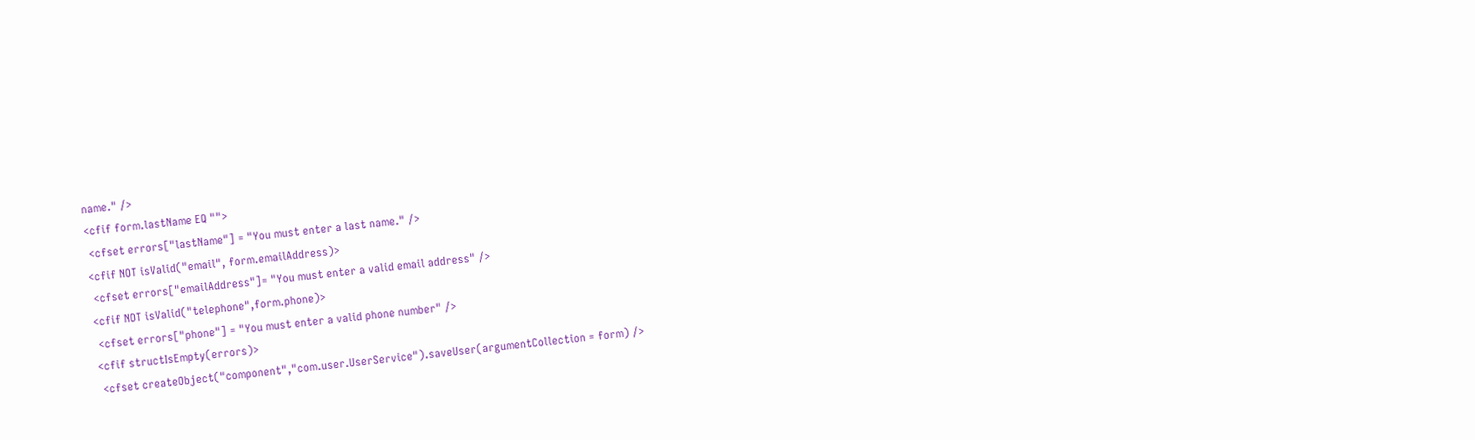name." />
<cfif form.lastName EQ "">
 <cfset errors["lastName"] = "You must enter a last name." />
<cfif NOT isValid("email", form.emailAddress)>
 <cfset errors["emailAddress"]= "You must enter a valid email address" />
<cfif NOT isValid("telephone",form.phone)>
 <cfset errors["phone"] = "You must enter a valid phone number" />
<cfif structIsEmpty(errors)>
 <cfset createObject("component","com.user.UserService").saveUser(argumentCollection = form) />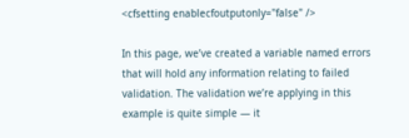<cfsetting enablecfoutputonly="false" />

In this page, we’ve created a variable named errors that will hold any information relating to failed validation. The validation we’re applying in this example is quite simple — it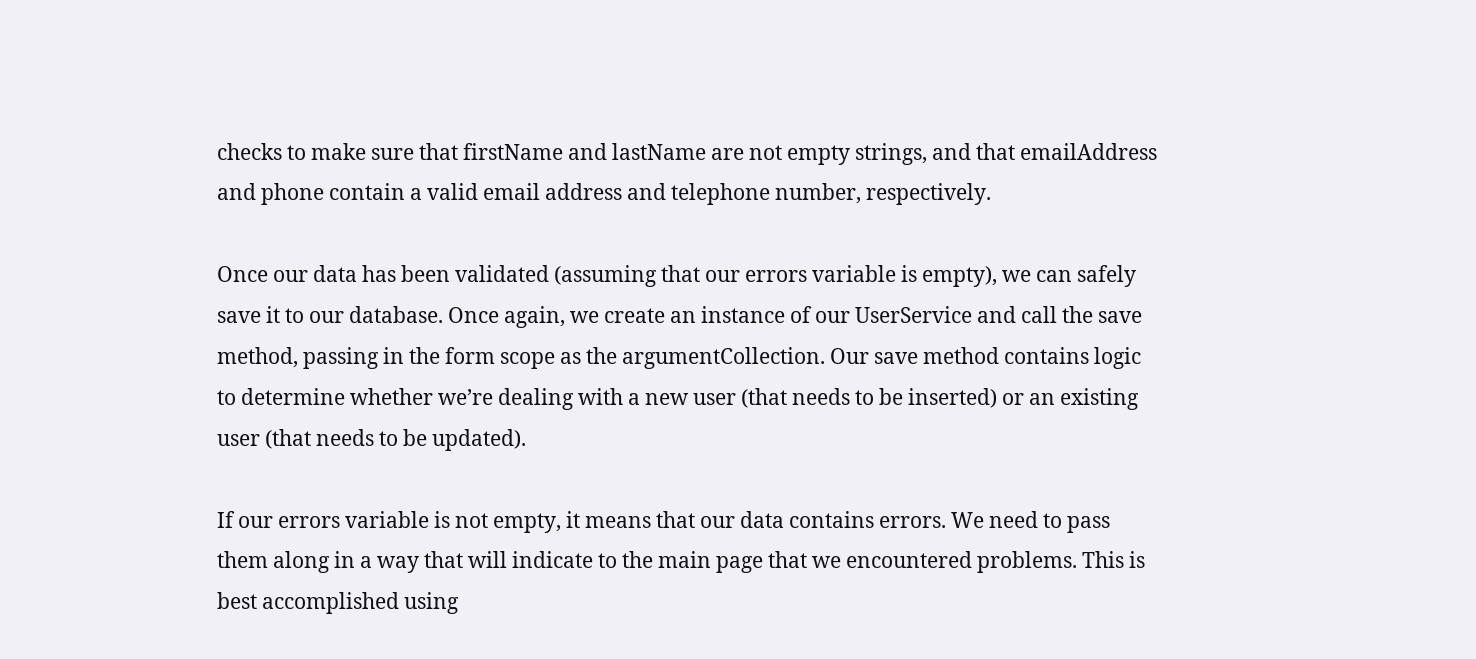checks to make sure that firstName and lastName are not empty strings, and that emailAddress and phone contain a valid email address and telephone number, respectively.

Once our data has been validated (assuming that our errors variable is empty), we can safely save it to our database. Once again, we create an instance of our UserService and call the save method, passing in the form scope as the argumentCollection. Our save method contains logic to determine whether we’re dealing with a new user (that needs to be inserted) or an existing user (that needs to be updated).

If our errors variable is not empty, it means that our data contains errors. We need to pass them along in a way that will indicate to the main page that we encountered problems. This is best accomplished using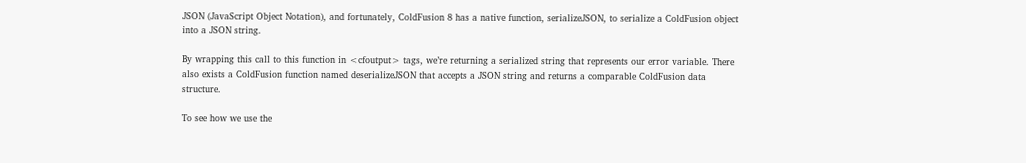JSON (JavaScript Object Notation), and fortunately, ColdFusion 8 has a native function, serializeJSON, to serialize a ColdFusion object into a JSON string.

By wrapping this call to this function in <cfoutput> tags, we’re returning a serialized string that represents our error variable. There also exists a ColdFusion function named deserializeJSON that accepts a JSON string and returns a comparable ColdFusion data structure.

To see how we use the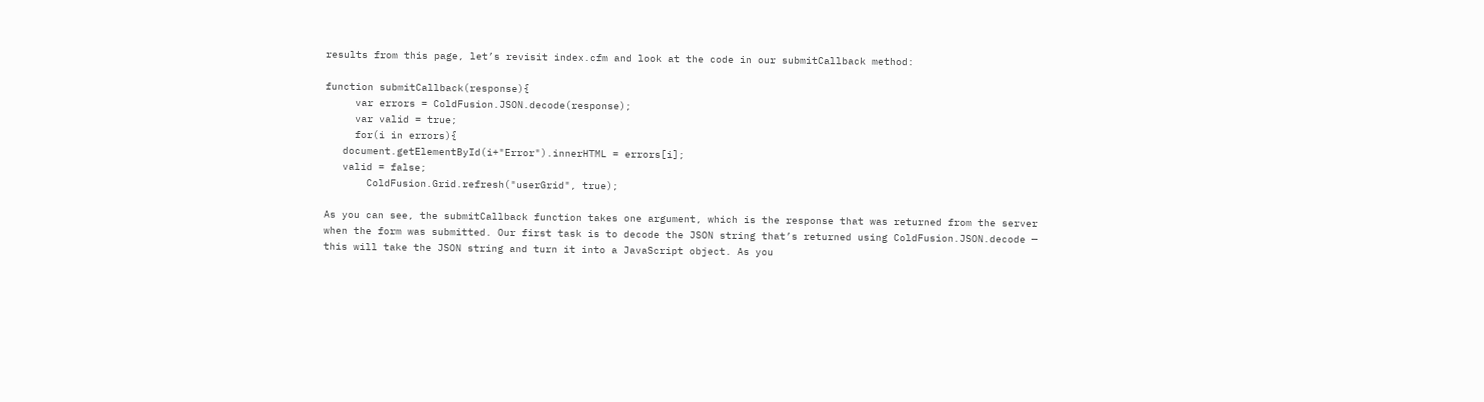results from this page, let’s revisit index.cfm and look at the code in our submitCallback method:

function submitCallback(response){
     var errors = ColdFusion.JSON.decode(response);
     var valid = true;
     for(i in errors){
   document.getElementById(i+"Error").innerHTML = errors[i];
   valid = false;
       ColdFusion.Grid.refresh("userGrid", true);

As you can see, the submitCallback function takes one argument, which is the response that was returned from the server when the form was submitted. Our first task is to decode the JSON string that’s returned using ColdFusion.JSON.decode — this will take the JSON string and turn it into a JavaScript object. As you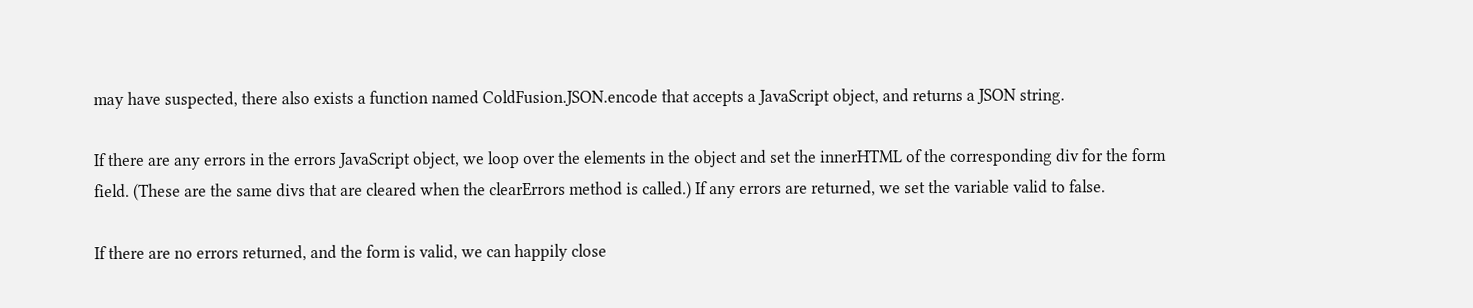may have suspected, there also exists a function named ColdFusion.JSON.encode that accepts a JavaScript object, and returns a JSON string.

If there are any errors in the errors JavaScript object, we loop over the elements in the object and set the innerHTML of the corresponding div for the form field. (These are the same divs that are cleared when the clearErrors method is called.) If any errors are returned, we set the variable valid to false.

If there are no errors returned, and the form is valid, we can happily close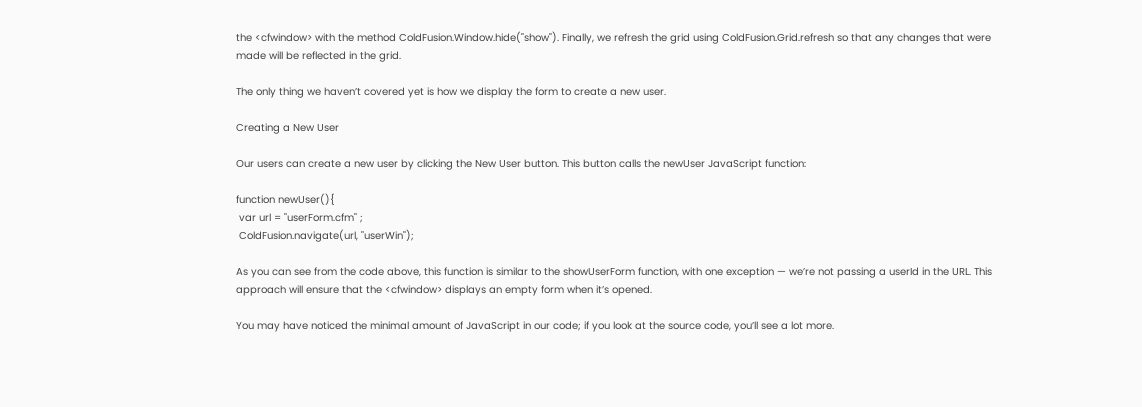the <cfwindow> with the method ColdFusion.Window.hide("show"). Finally, we refresh the grid using ColdFusion.Grid.refresh so that any changes that were made will be reflected in the grid.

The only thing we haven’t covered yet is how we display the form to create a new user.

Creating a New User

Our users can create a new user by clicking the New User button. This button calls the newUser JavaScript function:

function newUser(){
 var url = "userForm.cfm" ;
 ColdFusion.navigate(url, "userWin");

As you can see from the code above, this function is similar to the showUserForm function, with one exception — we’re not passing a userId in the URL. This approach will ensure that the <cfwindow> displays an empty form when it’s opened.

You may have noticed the minimal amount of JavaScript in our code; if you look at the source code, you’ll see a lot more.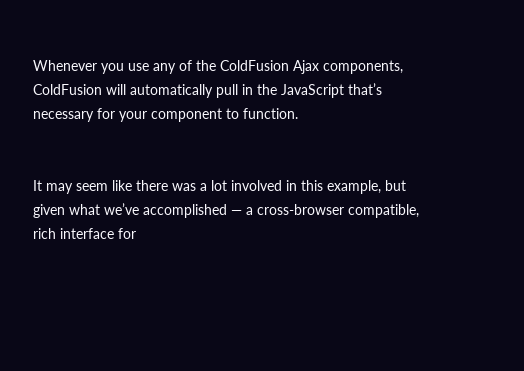Whenever you use any of the ColdFusion Ajax components, ColdFusion will automatically pull in the JavaScript that’s necessary for your component to function.


It may seem like there was a lot involved in this example, but given what we’ve accomplished — a cross-browser compatible, rich interface for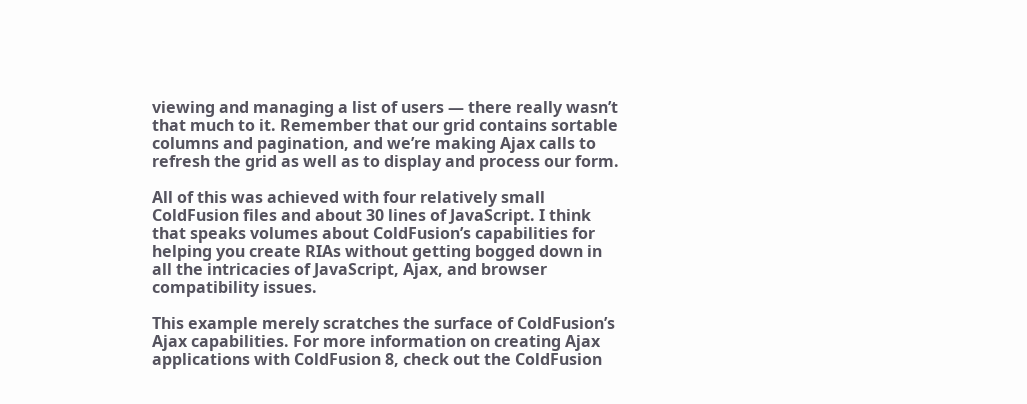viewing and managing a list of users — there really wasn’t that much to it. Remember that our grid contains sortable columns and pagination, and we’re making Ajax calls to refresh the grid as well as to display and process our form.

All of this was achieved with four relatively small ColdFusion files and about 30 lines of JavaScript. I think that speaks volumes about ColdFusion’s capabilities for helping you create RIAs without getting bogged down in all the intricacies of JavaScript, Ajax, and browser compatibility issues.

This example merely scratches the surface of ColdFusion’s Ajax capabilities. For more information on creating Ajax applications with ColdFusion 8, check out the ColdFusion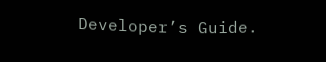Developer’s Guide.